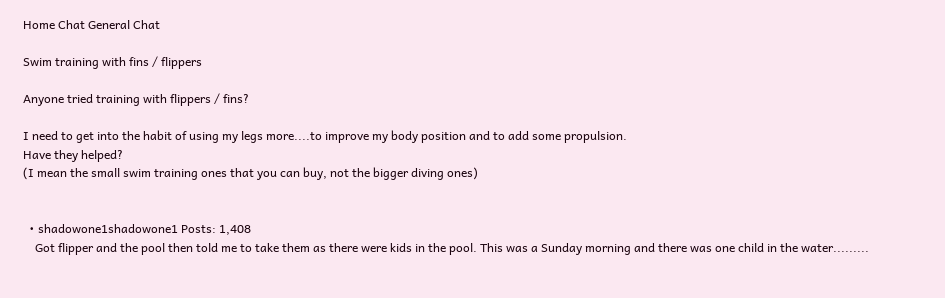Home Chat General Chat

Swim training with fins / flippers

Anyone tried training with flippers / fins?

I need to get into the habit of using my legs more....to improve my body position and to add some propulsion.
Have they helped?
(I mean the small swim training ones that you can buy, not the bigger diving ones)


  • shadowone1shadowone1 Posts: 1,408
    Got flipper and the pool then told me to take them as there were kids in the pool. This was a Sunday morning and there was one child in the water.........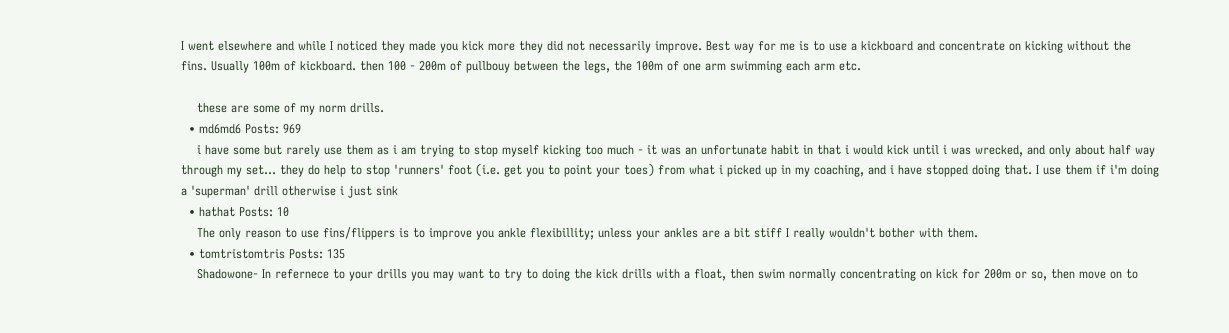I went elsewhere and while I noticed they made you kick more they did not necessarily improve. Best way for me is to use a kickboard and concentrate on kicking without the fins. Usually 100m of kickboard. then 100 - 200m of pullbouy between the legs, the 100m of one arm swimming each arm etc.

    these are some of my norm drills.
  • md6md6 Posts: 969
    i have some but rarely use them as i am trying to stop myself kicking too much - it was an unfortunate habit in that i would kick until i was wrecked, and only about half way through my set... they do help to stop 'runners' foot (i.e. get you to point your toes) from what i picked up in my coaching, and i have stopped doing that. I use them if i'm doing a 'superman' drill otherwise i just sink
  • hathat Posts: 10
    The only reason to use fins/flippers is to improve you ankle flexibillity; unless your ankles are a bit stiff I really wouldn't bother with them.
  • tomtristomtris Posts: 135
    Shadowone- In refernece to your drills you may want to try to doing the kick drills with a float, then swim normally concentrating on kick for 200m or so, then move on to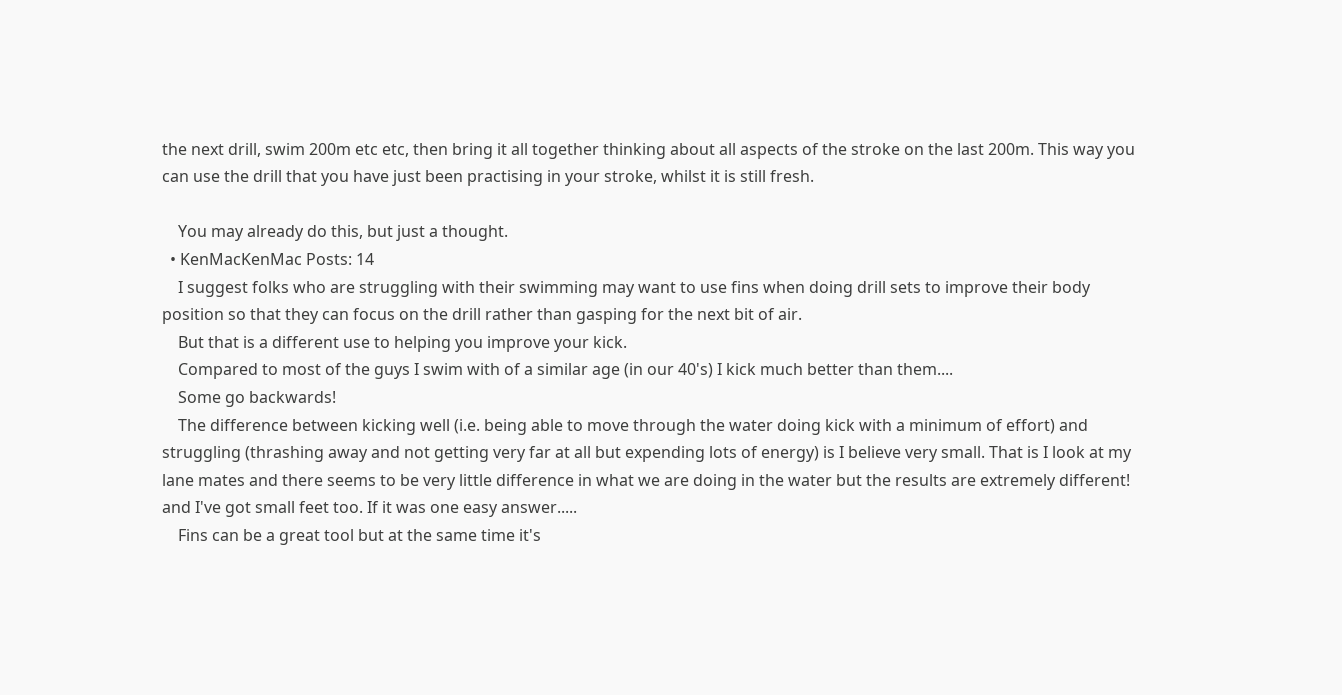the next drill, swim 200m etc etc, then bring it all together thinking about all aspects of the stroke on the last 200m. This way you can use the drill that you have just been practising in your stroke, whilst it is still fresh.

    You may already do this, but just a thought.
  • KenMacKenMac Posts: 14
    I suggest folks who are struggling with their swimming may want to use fins when doing drill sets to improve their body position so that they can focus on the drill rather than gasping for the next bit of air.
    But that is a different use to helping you improve your kick.
    Compared to most of the guys I swim with of a similar age (in our 40's) I kick much better than them....
    Some go backwards!
    The difference between kicking well (i.e. being able to move through the water doing kick with a minimum of effort) and struggling (thrashing away and not getting very far at all but expending lots of energy) is I believe very small. That is I look at my lane mates and there seems to be very little difference in what we are doing in the water but the results are extremely different! and I've got small feet too. If it was one easy answer.....
    Fins can be a great tool but at the same time it's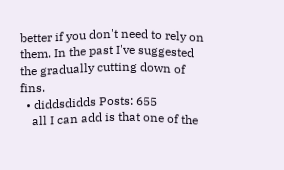better if you don't need to rely on them. In the past I've suggested the gradually cutting down of fins.
  • diddsdidds Posts: 655
    all I can add is that one of the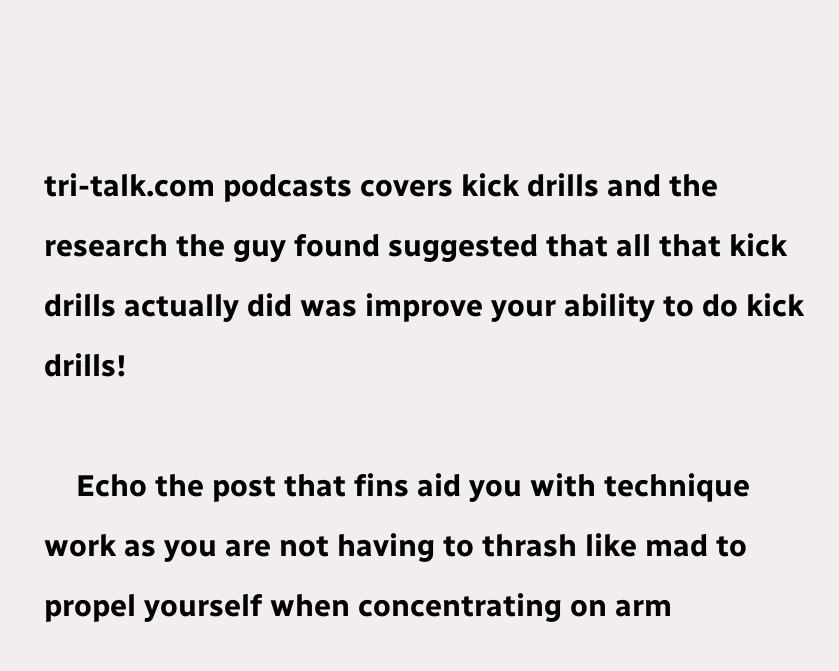tri-talk.com podcasts covers kick drills and the research the guy found suggested that all that kick drills actually did was improve your ability to do kick drills!

    Echo the post that fins aid you with technique work as you are not having to thrash like mad to propel yourself when concentrating on arm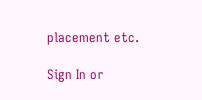placement etc.

Sign In or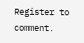Register to comment.